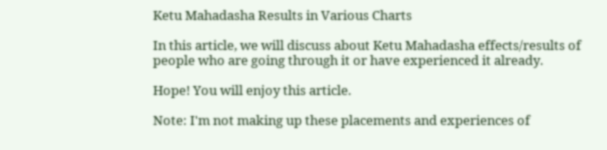Ketu Mahadasha Results in Various Charts

In this article, we will discuss about Ketu Mahadasha effects/results of people who are going through it or have experienced it already.

Hope! You will enjoy this article.

Note: I'm not making up these placements and experiences of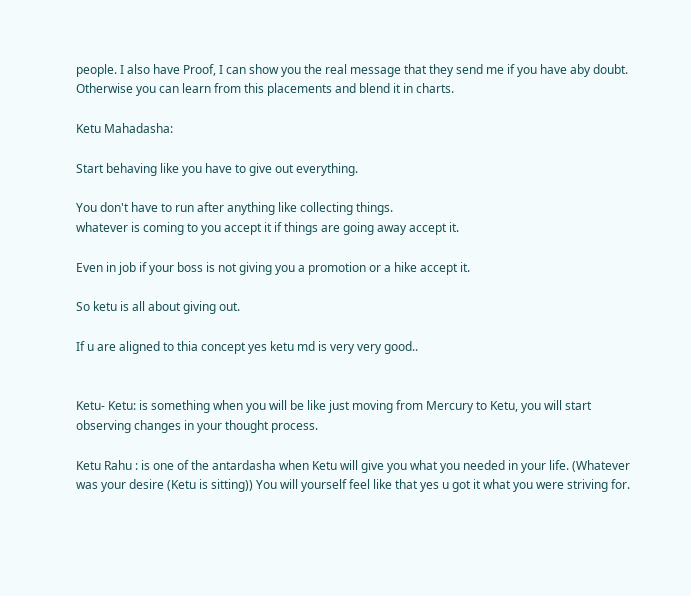people. I also have Proof, I can show you the real message that they send me if you have aby doubt. Otherwise you can learn from this placements and blend it in charts.

Ketu Mahadasha:

Start behaving like you have to give out everything.

You don't have to run after anything like collecting things.
whatever is coming to you accept it if things are going away accept it.

Even in job if your boss is not giving you a promotion or a hike accept it.

So ketu is all about giving out.

If u are aligned to thia concept yes ketu md is very very good..


Ketu- Ketu: is something when you will be like just moving from Mercury to Ketu, you will start observing changes in your thought process.

Ketu Rahu : is one of the antardasha when Ketu will give you what you needed in your life. (Whatever was your desire (Ketu is sitting)) You will yourself feel like that yes u got it what you were striving for.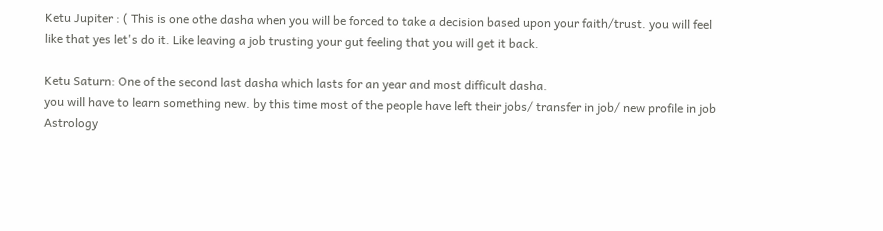Ketu Jupiter : ( This is one othe dasha when you will be forced to take a decision based upon your faith/trust. you will feel like that yes let's do it. Like leaving a job trusting your gut feeling that you will get it back.

Ketu Saturn: One of the second last dasha which lasts for an year and most difficult dasha.
you will have to learn something new. by this time most of the people have left their jobs/ transfer in job/ new profile in job
Astrology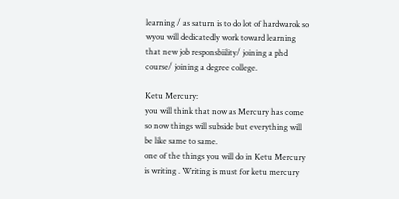learning / as saturn is to do lot of hardwarok so wyou will dedicatedly work toward learning that new job responsbiility/ joining a phd course/ joining a degree college.

Ketu Mercury:
you will think that now as Mercury has come so now things will subside but everything will be like same to same.
one of the things you will do in Ketu Mercury is writing . Writing is must for ketu mercury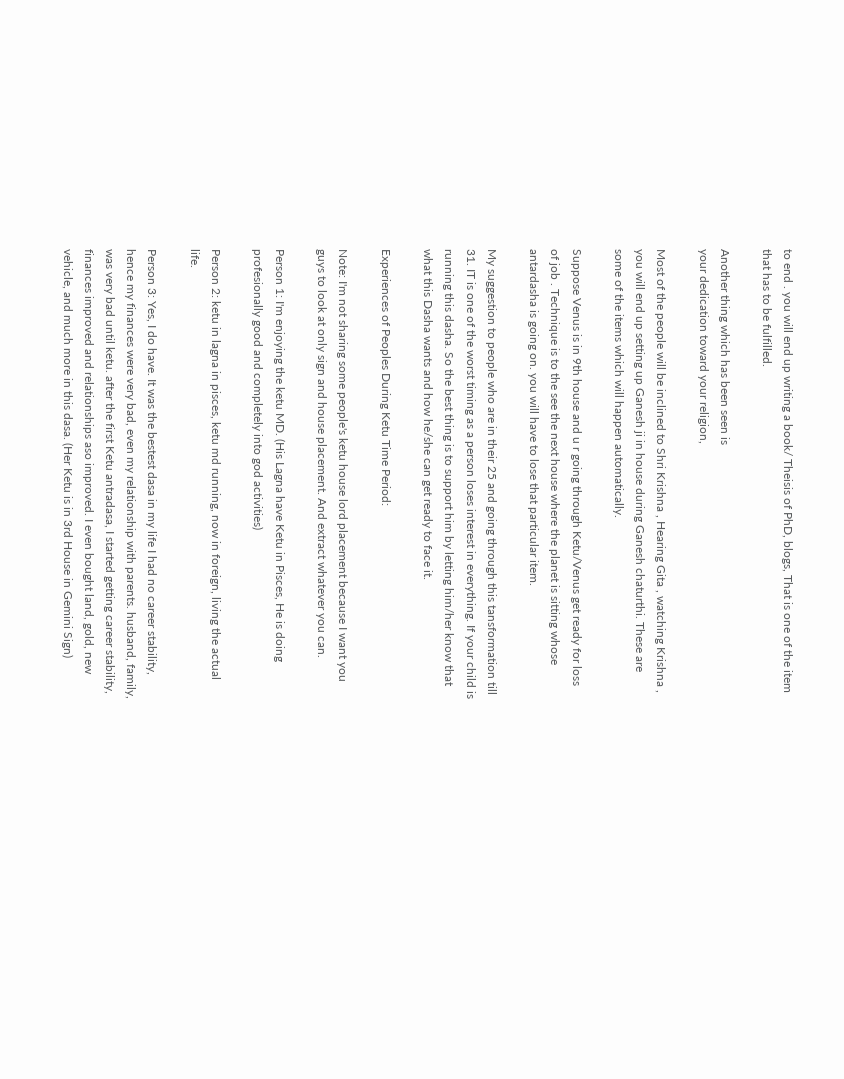to end . you will end up writing a book/ Theisis of PhD, blogs, That is one of the item that has to be fulfilled.

Another thing which has been seen is
your dedication toward your religion,

Most of the people will be inclined to Shri Krishna , Hearing Gita , watching Krishna , you will end up setting up Ganesh ji in house during Ganesh chaturthi. These are some of the items which will happen automatically.

Suppose Venus is in 9th house and u r going through Ketu/Venus get ready for loss of job . Technique is to the see the next house where the planet is sitting whose antardasha is going on. you will have to lose that particular item.

My suggestion to people who are in their 25 and going through this tansformation till 31. IT is one of the worst timing as a person loses interest in everything. If your child is running this dasha. So the best thing is to support him by letting him/her know that what this Dasha wants and how he/she can get ready to face it.

Experiences of Peoples During Ketu Time Period:

Note: I'm not sharing some people's ketu house lord placement because I want you guys to look at only sign and house placement. And extract whatever you can.

Person 1: I'm enjoying the ketu MD. (His Lagna have Ketu in Pisces, He is doing profesionally good and completely into god activities)

Person 2: ketu in lagna in pisces, ketu md running, now in foreign, living the actual life.

Person 3: Yes, I do have. It was the bestest dasa in my life I had no career stability, hence my finances were very bad, even my relationship with parents. husband, family, was very bad until ketu. after the first Ketu antradasa, I started getting career stability, finances improved and relationships aso improved. I even bought land, gold, new vehicle, and much more in this dasa. (Her Ketu is in 3rd House in Gemini Sign)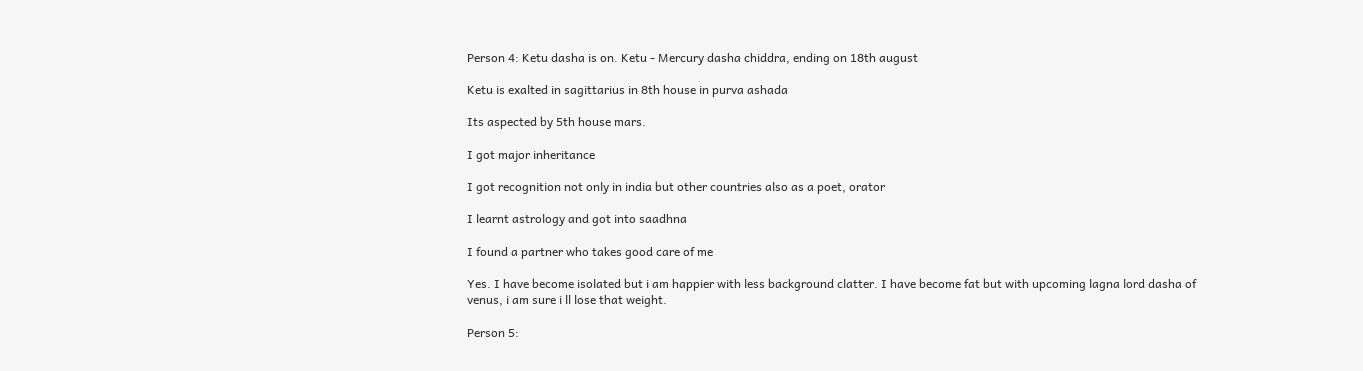Person 4: Ketu dasha is on. Ketu - Mercury dasha chiddra, ending on 18th august

Ketu is exalted in sagittarius in 8th house in purva ashada

Its aspected by 5th house mars.

I got major inheritance

I got recognition not only in india but other countries also as a poet, orator

I learnt astrology and got into saadhna

I found a partner who takes good care of me

Yes. I have become isolated but i am happier with less background clatter. I have become fat but with upcoming lagna lord dasha of venus, i am sure i ll lose that weight.

Person 5: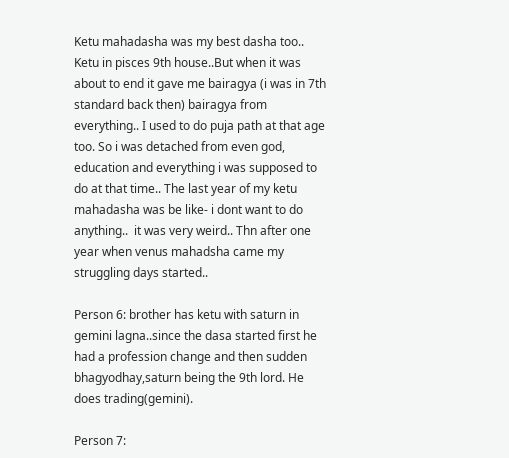Ketu mahadasha was my best dasha too.. Ketu in pisces 9th house..But when it was about to end it gave me bairagya (i was in 7th standard back then) bairagya from everything.. I used to do puja path at that age too. So i was detached from even god, education and everything i was supposed to do at that time.. The last year of my ketu mahadasha was be like- i dont want to do anything..  it was very weird.. Thn after one year when venus mahadsha came my struggling days started..

Person 6: brother has ketu with saturn in gemini lagna..since the dasa started first he had a profession change and then sudden bhagyodhay,saturn being the 9th lord. He does trading(gemini).

Person 7: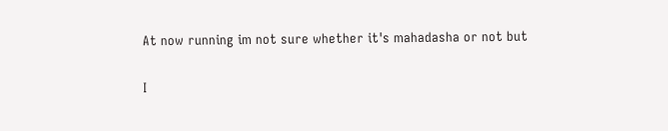At now running im not sure whether it's mahadasha or not but

I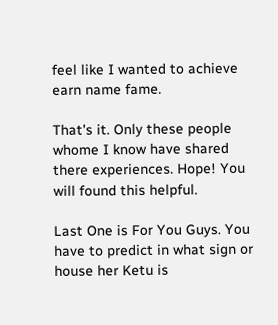feel like I wanted to achieve earn name fame.

That's it. Only these people whome I know have shared there experiences. Hope! You will found this helpful.

Last One is For You Guys. You have to predict in what sign or house her Ketu is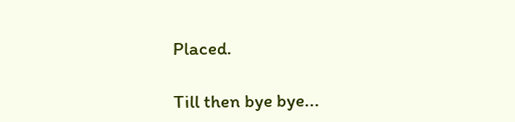Placed.

Till then bye bye...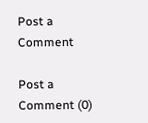Post a Comment

Post a Comment (0)